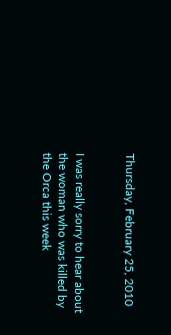Thursday, February 25, 2010


I was really sorry to hear about the woman who was killed by the Orca this week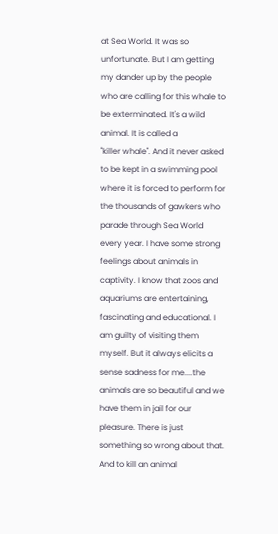at Sea World. It was so unfortunate. But I am getting my dander up by the people who are calling for this whale to be exterminated. It's a wild animal. It is called a
"killer whale". And it never asked to be kept in a swimming pool where it is forced to perform for the thousands of gawkers who parade through Sea World every year. I have some strong feelings about animals in captivity. I know that zoos and aquariums are entertaining, fascinating and educational. I am guilty of visiting them myself. But it always elicits a sense sadness for me....the animals are so beautiful and we have them in jail for our pleasure. There is just something so wrong about that. And to kill an animal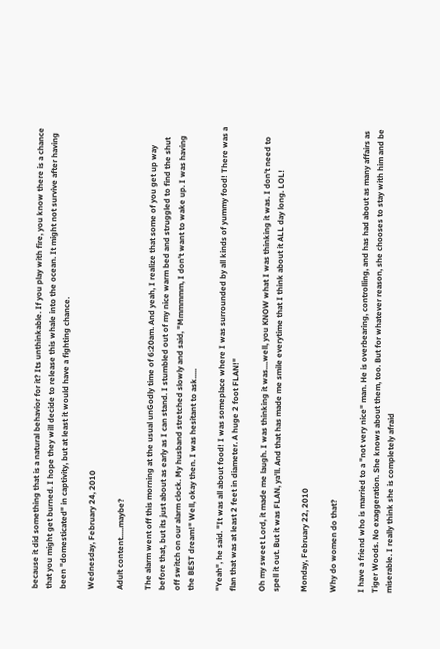because it did something that is a natural behavior for it? Its unthinkable. If you play with fire, you know there is a chance that you might get burned. I hope they will decide to release this whale into the ocean. It might not survive after having been "domesticated" in captivity, but at least it would have a fighting chance.

Wednesday, February 24, 2010

Adult content.....maybe?

The alarm went off this morning at the usual unGodly time of 6:20am. And yeah, I realize that some of you get up way before that, but its just about as early as I can stand. I stumbled out of my nice warm bed and struggled to find the shut off switch on our alarm clock. My husband stretched slowly and said, "Mmmmmm, I don't want to wake up. I was having the BEST dream!" Well, okay then. I was hesitant to ask.....

"Yeah", he said. "It was all about food! I was someplace where I was surrounded by all kinds of yummy food! There was a flan that was at least 2 feet in diameter. A huge 2 foot FLAN!"

Oh my sweet Lord, it made me laugh. I was thinking it was....well, you KNOW what I was thinking it was. I don't need to spell it out. But it was FLAN, ya'll. And that has made me smile everytime that I think about it ALL day long. LOL!

Monday, February 22, 2010

Why do women do that?

I have a friend who is married to a "not very nice" man. He is overbearing, controlling, and has had about as many affairs as Tiger Woods. No exaggeration. She knows about them, too. But for whatever reason, she chooses to stay with him and be miserable. I really think she is completely afraid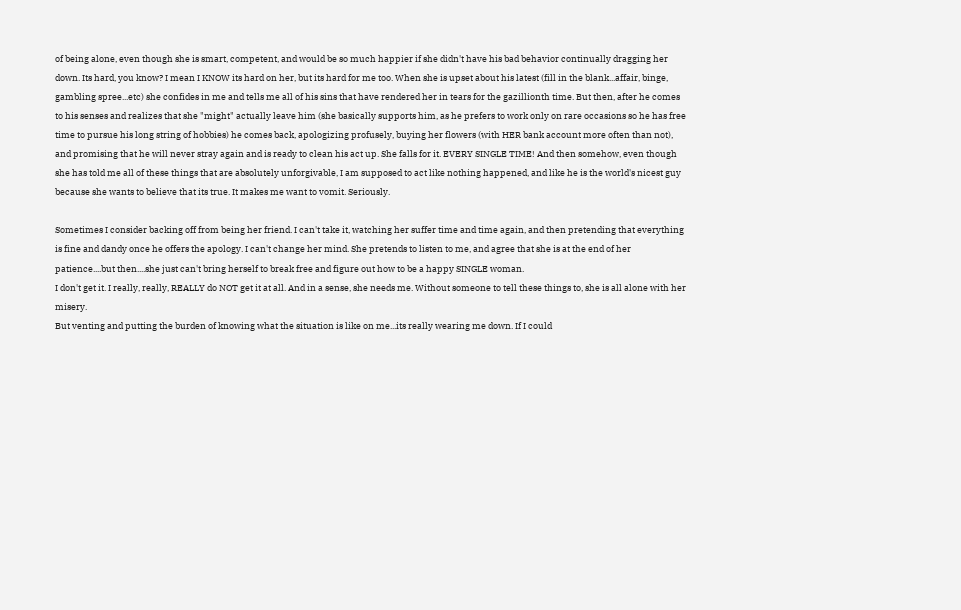of being alone, even though she is smart, competent, and would be so much happier if she didn't have his bad behavior continually dragging her down. Its hard, you know? I mean I KNOW its hard on her, but its hard for me too. When she is upset about his latest (fill in the blank...affair, binge, gambling spree...etc) she confides in me and tells me all of his sins that have rendered her in tears for the gazillionth time. But then, after he comes to his senses and realizes that she "might" actually leave him (she basically supports him, as he prefers to work only on rare occasions so he has free time to pursue his long string of hobbies) he comes back, apologizing profusely, buying her flowers (with HER bank account more often than not), and promising that he will never stray again and is ready to clean his act up. She falls for it. EVERY SINGLE TIME! And then somehow, even though she has told me all of these things that are absolutely unforgivable, I am supposed to act like nothing happened, and like he is the world's nicest guy because she wants to believe that its true. It makes me want to vomit. Seriously.

Sometimes I consider backing off from being her friend. I can't take it, watching her suffer time and time again, and then pretending that everything is fine and dandy once he offers the apology. I can't change her mind. She pretends to listen to me, and agree that she is at the end of her patience....but then....she just can't bring herself to break free and figure out how to be a happy SINGLE woman.
I don't get it. I really, really, REALLY do NOT get it at all. And in a sense, she needs me. Without someone to tell these things to, she is all alone with her misery.
But venting and putting the burden of knowing what the situation is like on me...its really wearing me down. If I could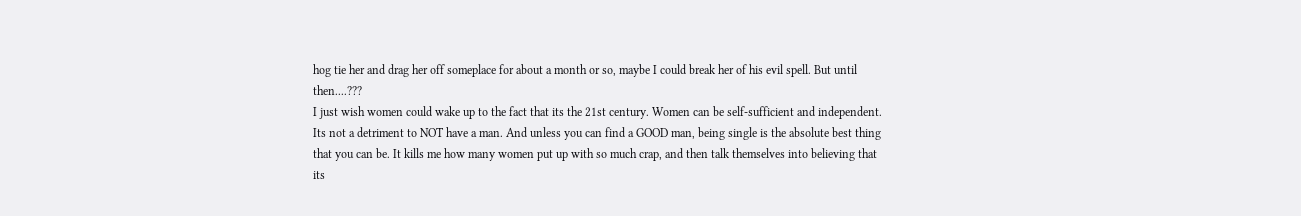hog tie her and drag her off someplace for about a month or so, maybe I could break her of his evil spell. But until then....???
I just wish women could wake up to the fact that its the 21st century. Women can be self-sufficient and independent. Its not a detriment to NOT have a man. And unless you can find a GOOD man, being single is the absolute best thing that you can be. It kills me how many women put up with so much crap, and then talk themselves into believing that its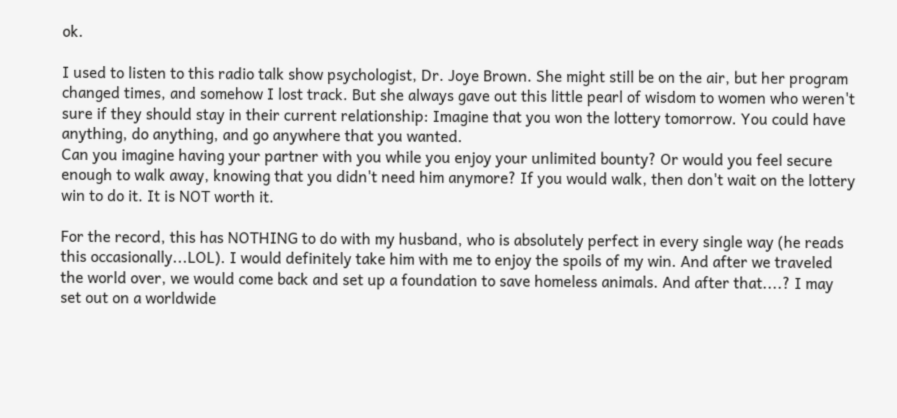ok.

I used to listen to this radio talk show psychologist, Dr. Joye Brown. She might still be on the air, but her program changed times, and somehow I lost track. But she always gave out this little pearl of wisdom to women who weren't sure if they should stay in their current relationship: Imagine that you won the lottery tomorrow. You could have anything, do anything, and go anywhere that you wanted.
Can you imagine having your partner with you while you enjoy your unlimited bounty? Or would you feel secure enough to walk away, knowing that you didn't need him anymore? If you would walk, then don't wait on the lottery win to do it. It is NOT worth it.

For the record, this has NOTHING to do with my husband, who is absolutely perfect in every single way (he reads this occasionally...LOL). I would definitely take him with me to enjoy the spoils of my win. And after we traveled the world over, we would come back and set up a foundation to save homeless animals. And after that....? I may set out on a worldwide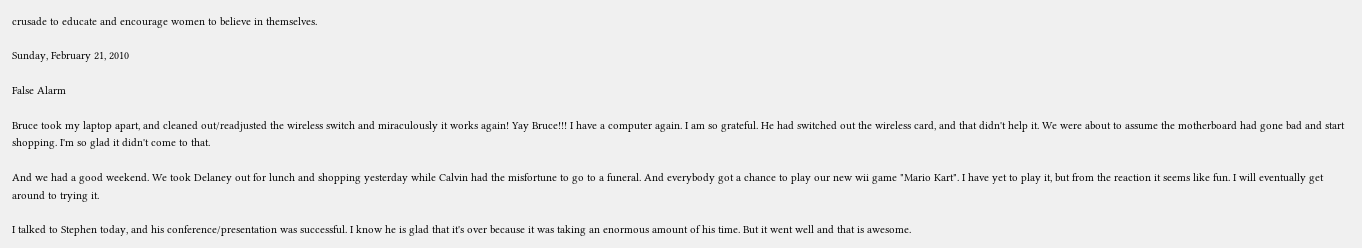crusade to educate and encourage women to believe in themselves.

Sunday, February 21, 2010

False Alarm

Bruce took my laptop apart, and cleaned out/readjusted the wireless switch and miraculously it works again! Yay Bruce!!! I have a computer again. I am so grateful. He had switched out the wireless card, and that didn't help it. We were about to assume the motherboard had gone bad and start shopping. I'm so glad it didn't come to that.

And we had a good weekend. We took Delaney out for lunch and shopping yesterday while Calvin had the misfortune to go to a funeral. And everybody got a chance to play our new wii game "Mario Kart". I have yet to play it, but from the reaction it seems like fun. I will eventually get around to trying it.

I talked to Stephen today, and his conference/presentation was successful. I know he is glad that it's over because it was taking an enormous amount of his time. But it went well and that is awesome.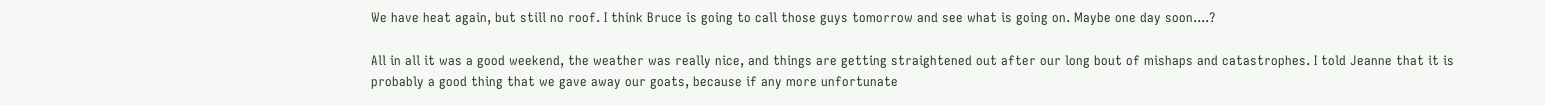We have heat again, but still no roof. I think Bruce is going to call those guys tomorrow and see what is going on. Maybe one day soon....?

All in all it was a good weekend, the weather was really nice, and things are getting straightened out after our long bout of mishaps and catastrophes. I told Jeanne that it is probably a good thing that we gave away our goats, because if any more unfortunate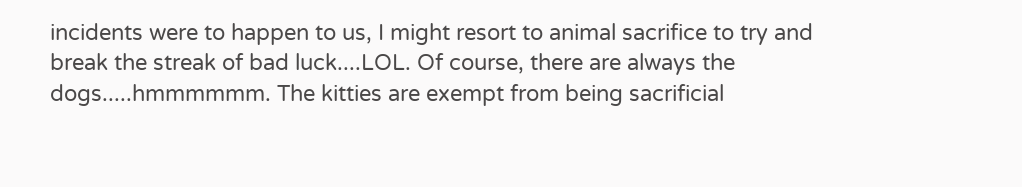incidents were to happen to us, I might resort to animal sacrifice to try and break the streak of bad luck....LOL. Of course, there are always the dogs.....hmmmmmm. The kitties are exempt from being sacrificial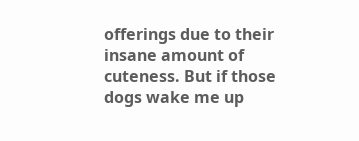offerings due to their insane amount of cuteness. But if those dogs wake me up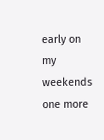early on my weekends one more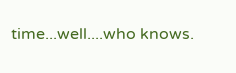time...well....who knows.